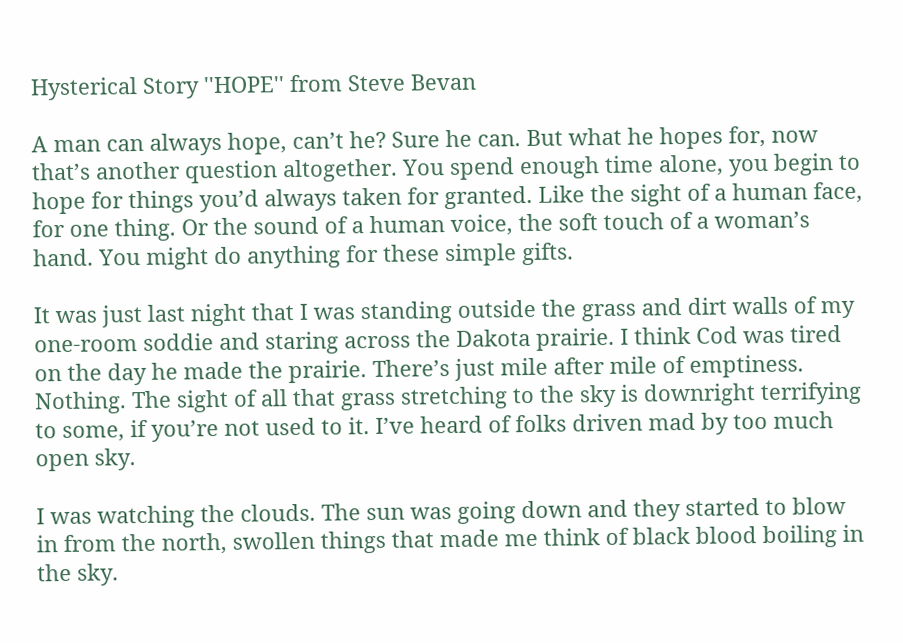Hysterical Story ''HOPE'' from Steve Bevan

A man can always hope, can’t he? Sure he can. But what he hopes for, now that’s another question altogether. You spend enough time alone, you begin to hope for things you’d always taken for granted. Like the sight of a human face, for one thing. Or the sound of a human voice, the soft touch of a woman’s hand. You might do anything for these simple gifts.

It was just last night that I was standing outside the grass and dirt walls of my one-room soddie and staring across the Dakota prairie. I think Cod was tired on the day he made the prairie. There’s just mile after mile of emptiness. Nothing. The sight of all that grass stretching to the sky is downright terrifying to some, if you’re not used to it. I’ve heard of folks driven mad by too much open sky.

I was watching the clouds. The sun was going down and they started to blow in from the north, swollen things that made me think of black blood boiling in the sky.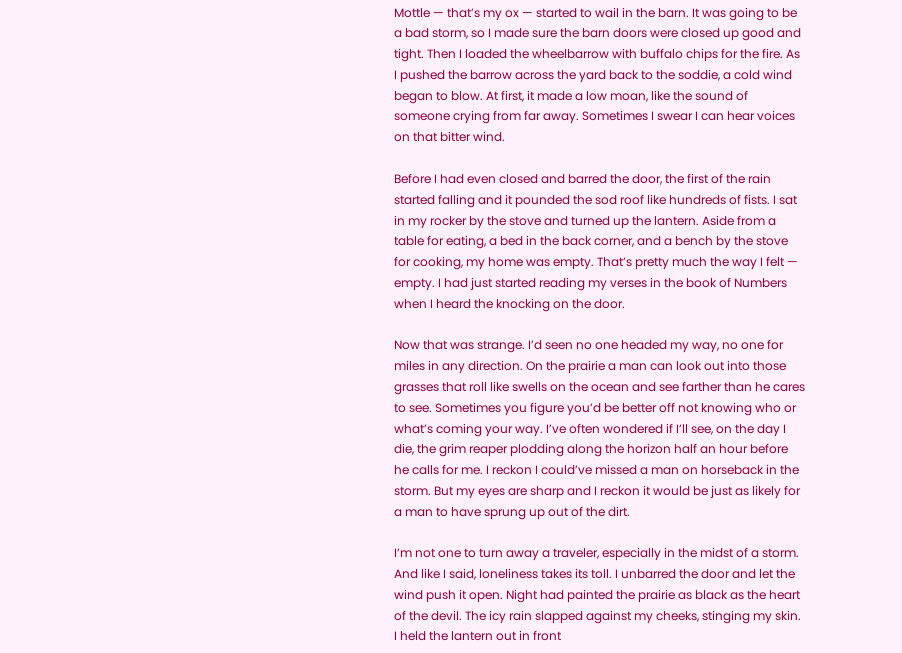Mottle — that’s my ox — started to wail in the barn. It was going to be a bad storm, so I made sure the barn doors were closed up good and tight. Then I loaded the wheelbarrow with buffalo chips for the fire. As I pushed the barrow across the yard back to the soddie, a cold wind began to blow. At first, it made a low moan, like the sound of someone crying from far away. Sometimes I swear I can hear voices on that bitter wind.

Before I had even closed and barred the door, the first of the rain started falling and it pounded the sod roof like hundreds of fists. I sat in my rocker by the stove and turned up the lantern. Aside from a table for eating, a bed in the back corner, and a bench by the stove for cooking, my home was empty. That’s pretty much the way I felt — empty. I had just started reading my verses in the book of Numbers when I heard the knocking on the door.

Now that was strange. I’d seen no one headed my way, no one for miles in any direction. On the prairie a man can look out into those grasses that roll like swells on the ocean and see farther than he cares to see. Sometimes you figure you’d be better off not knowing who or what’s coming your way. I’ve often wondered if I’ll see, on the day I die, the grim reaper plodding along the horizon half an hour before he calls for me. I reckon I could’ve missed a man on horseback in the storm. But my eyes are sharp and I reckon it would be just as likely for a man to have sprung up out of the dirt.

I’m not one to turn away a traveler, especially in the midst of a storm. And like I said, loneliness takes its toll. I unbarred the door and let the wind push it open. Night had painted the prairie as black as the heart of the devil. The icy rain slapped against my cheeks, stinging my skin. I held the lantern out in front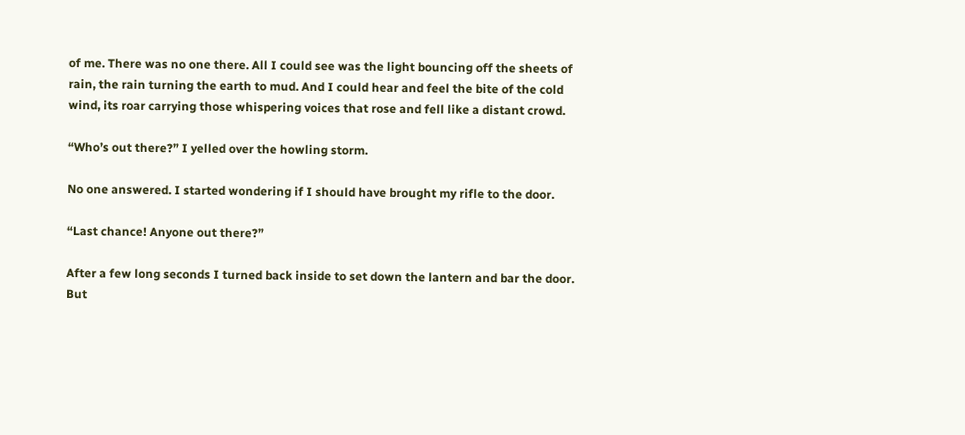of me. There was no one there. All I could see was the light bouncing off the sheets of rain, the rain turning the earth to mud. And I could hear and feel the bite of the cold wind, its roar carrying those whispering voices that rose and fell like a distant crowd.

“Who’s out there?” I yelled over the howling storm.

No one answered. I started wondering if I should have brought my rifle to the door.

“Last chance! Anyone out there?”

After a few long seconds I turned back inside to set down the lantern and bar the door. But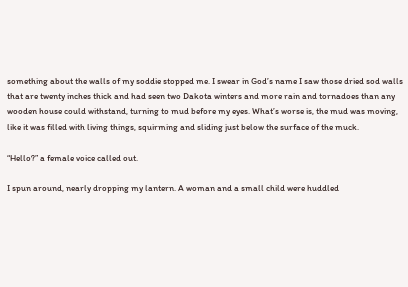something about the walls of my soddie stopped me. I swear in God’s name I saw those dried sod walls that are twenty inches thick and had seen two Dakota winters and more rain and tornadoes than any wooden house could withstand, turning to mud before my eyes. What’s worse is, the mud was moving, like it was filled with living things, squirming and sliding just below the surface of the muck.

“Hello?” a female voice called out.

I spun around, nearly dropping my lantern. A woman and a small child were huddled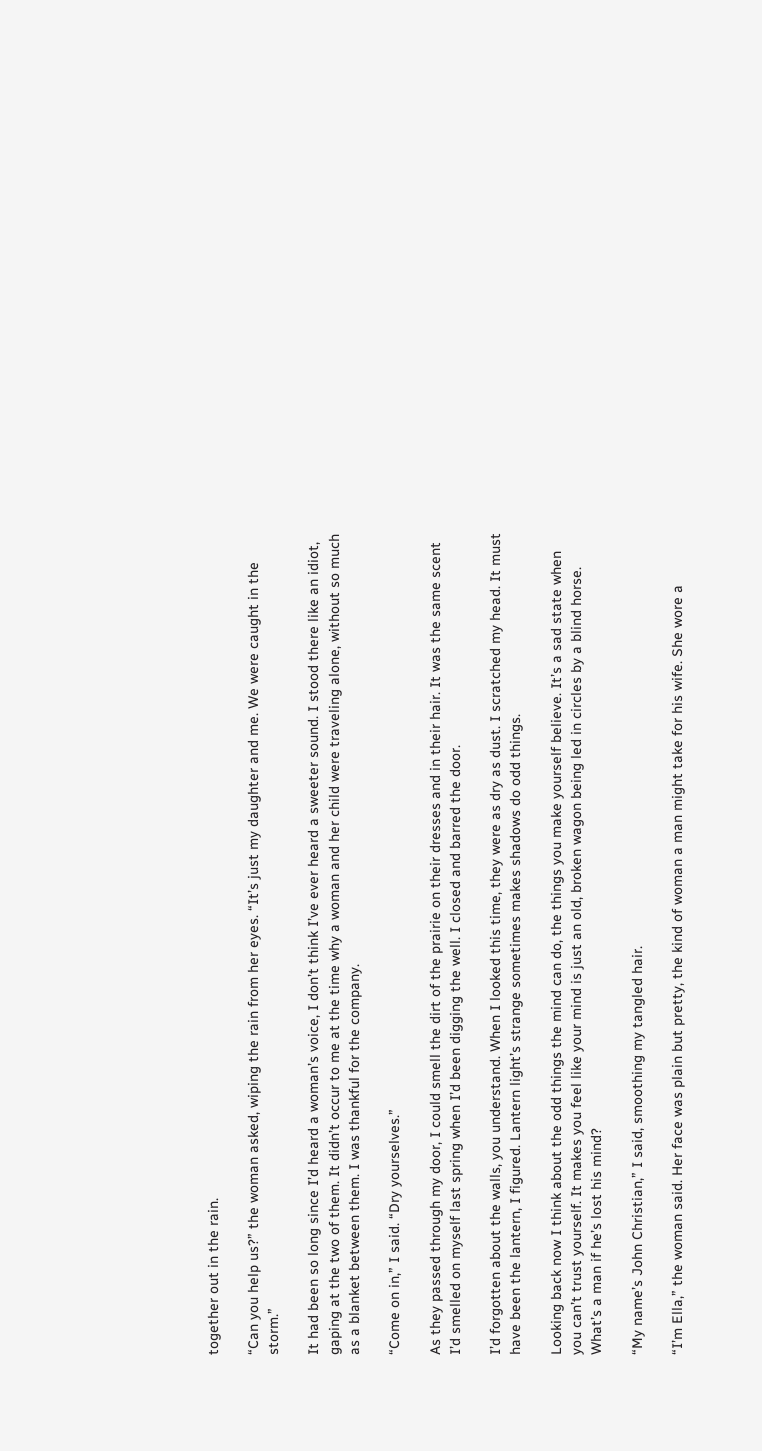together out in the rain.

“Can you help us?” the woman asked, wiping the rain from her eyes. “It’s just my daughter and me. We were caught in the storm.”

It had been so long since I’d heard a woman’s voice, I don’t think I’ve ever heard a sweeter sound. I stood there like an idiot, gaping at the two of them. It didn’t occur to me at the time why a woman and her child were traveling alone, without so much as a blanket between them. I was thankful for the company.

“Come on in,” I said. “Dry yourselves.”

As they passed through my door, I could smell the dirt of the prairie on their dresses and in their hair. It was the same scent I’d smelled on myself last spring when I’d been digging the well. I closed and barred the door.

I’d forgotten about the walls, you understand. When I looked this time, they were as dry as dust. I scratched my head. It must have been the lantern, I figured. Lantern light’s strange sometimes makes shadows do odd things.

Looking back now I think about the odd things the mind can do, the things you make yourself believe. It’s a sad state when you can’t trust yourself. It makes you feel like your mind is just an old, broken wagon being led in circles by a blind horse. What’s a man if he’s lost his mind?

“My name’s John Christian,” I said, smoothing my tangled hair.

“I’m Ella,” the woman said. Her face was plain but pretty, the kind of woman a man might take for his wife. She wore a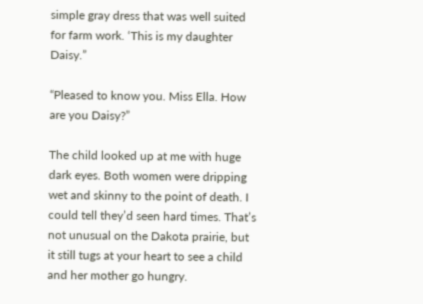simple gray dress that was well suited for farm work. ‘This is my daughter Daisy.”

“Pleased to know you. Miss Ella. How are you Daisy?”

The child looked up at me with huge dark eyes. Both women were dripping wet and skinny to the point of death. I could tell they’d seen hard times. That’s not unusual on the Dakota prairie, but it still tugs at your heart to see a child and her mother go hungry.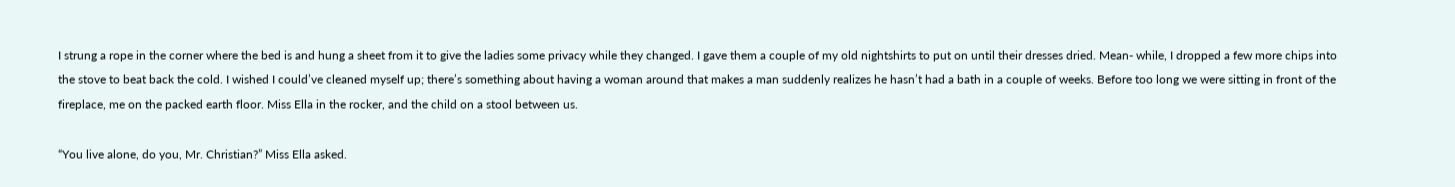I strung a rope in the corner where the bed is and hung a sheet from it to give the ladies some privacy while they changed. I gave them a couple of my old nightshirts to put on until their dresses dried. Mean- while, I dropped a few more chips into the stove to beat back the cold. I wished I could’ve cleaned myself up; there’s something about having a woman around that makes a man suddenly realizes he hasn’t had a bath in a couple of weeks. Before too long we were sitting in front of the fireplace, me on the packed earth floor. Miss Ella in the rocker, and the child on a stool between us.

“You live alone, do you, Mr. Christian?” Miss Ella asked.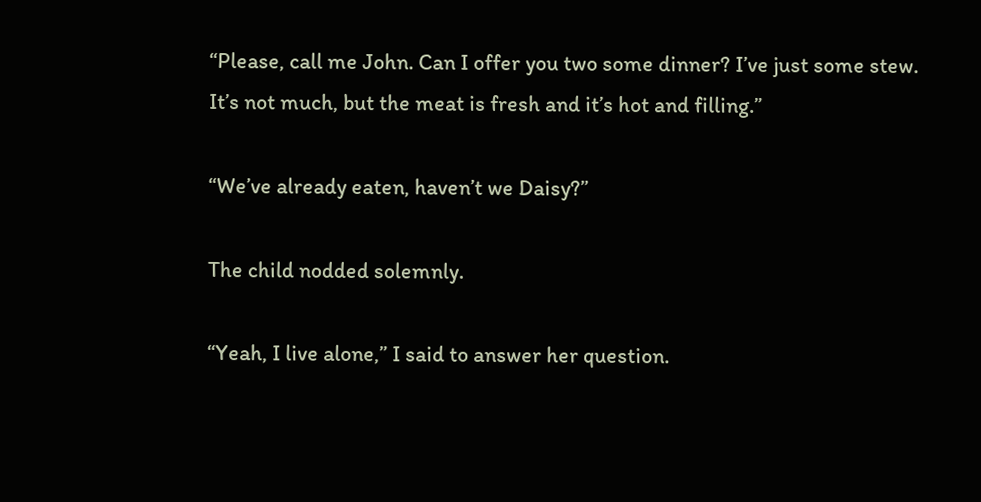“Please, call me John. Can I offer you two some dinner? I’ve just some stew. It’s not much, but the meat is fresh and it’s hot and filling.”

“We’ve already eaten, haven’t we Daisy?”

The child nodded solemnly.

“Yeah, I live alone,” I said to answer her question.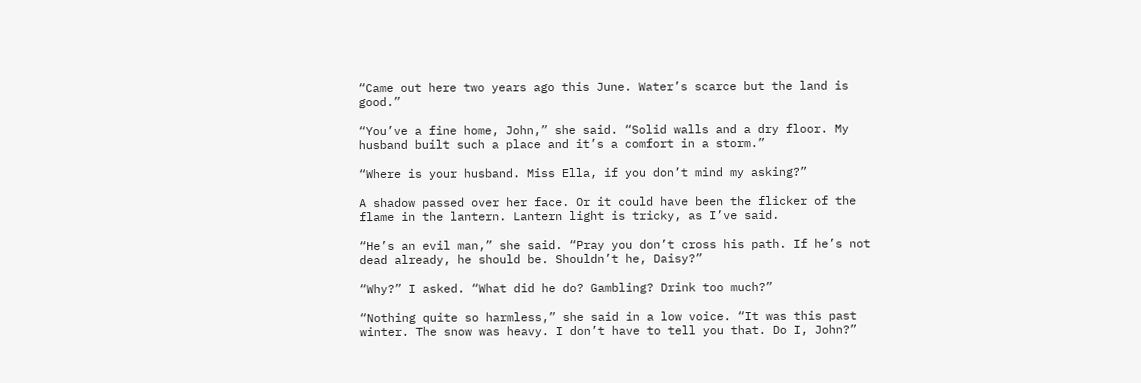“Came out here two years ago this June. Water’s scarce but the land is good.”

“You’ve a fine home, John,” she said. “Solid walls and a dry floor. My husband built such a place and it’s a comfort in a storm.”

“Where is your husband. Miss Ella, if you don’t mind my asking?”

A shadow passed over her face. Or it could have been the flicker of the flame in the lantern. Lantern light is tricky, as I’ve said.

“He’s an evil man,” she said. “Pray you don’t cross his path. If he’s not dead already, he should be. Shouldn’t he, Daisy?”

“Why?” I asked. “What did he do? Gambling? Drink too much?”

“Nothing quite so harmless,” she said in a low voice. “It was this past winter. The snow was heavy. I don’t have to tell you that. Do I, John?”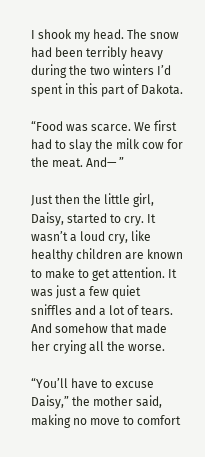I shook my head. The snow had been terribly heavy during the two winters I’d spent in this part of Dakota.

“Food was scarce. We first had to slay the milk cow for the meat. And— ”

Just then the little girl, Daisy, started to cry. It wasn’t a loud cry, like healthy children are known to make to get attention. It was just a few quiet sniffles and a lot of tears. And somehow that made her crying all the worse.

“You’ll have to excuse Daisy,” the mother said, making no move to comfort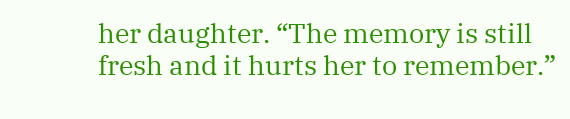her daughter. “The memory is still fresh and it hurts her to remember.”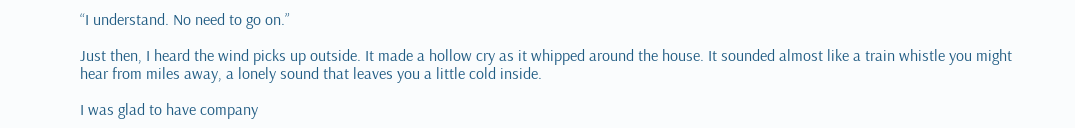“I understand. No need to go on.”

Just then, I heard the wind picks up outside. It made a hollow cry as it whipped around the house. It sounded almost like a train whistle you might hear from miles away, a lonely sound that leaves you a little cold inside.

I was glad to have company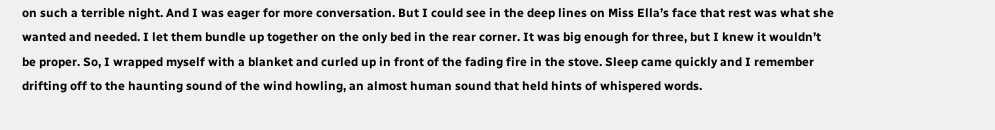on such a terrible night. And I was eager for more conversation. But I could see in the deep lines on Miss Ella’s face that rest was what she wanted and needed. I let them bundle up together on the only bed in the rear corner. It was big enough for three, but I knew it wouldn’t be proper. So, I wrapped myself with a blanket and curled up in front of the fading fire in the stove. Sleep came quickly and I remember drifting off to the haunting sound of the wind howling, an almost human sound that held hints of whispered words.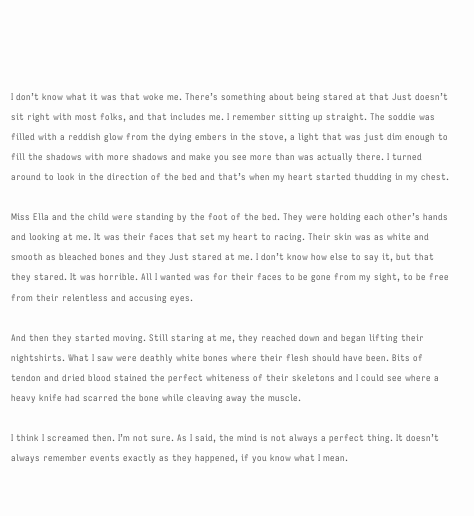I don’t know what it was that woke me. There’s something about being stared at that Just doesn’t sit right with most folks, and that includes me. I remember sitting up straight. The soddie was filled with a reddish glow from the dying embers in the stove, a light that was just dim enough to fill the shadows with more shadows and make you see more than was actually there. I turned around to look in the direction of the bed and that’s when my heart started thudding in my chest.

Miss Ella and the child were standing by the foot of the bed. They were holding each other’s hands and looking at me. It was their faces that set my heart to racing. Their skin was as white and smooth as bleached bones and they Just stared at me. I don’t know how else to say it, but that they stared. It was horrible. All I wanted was for their faces to be gone from my sight, to be free from their relentless and accusing eyes.

And then they started moving. Still staring at me, they reached down and began lifting their nightshirts. What I saw were deathly white bones where their flesh should have been. Bits of tendon and dried blood stained the perfect whiteness of their skeletons and I could see where a heavy knife had scarred the bone while cleaving away the muscle.

I think I screamed then. I’m not sure. As I said, the mind is not always a perfect thing. It doesn’t always remember events exactly as they happened, if you know what I mean.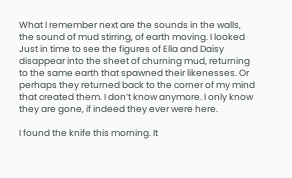What I remember next are the sounds in the walls, the sound of mud stirring, of earth moving. I looked Just in time to see the figures of Ella and Daisy disappear into the sheet of churning mud, returning to the same earth that spawned their likenesses. Or perhaps they returned back to the corner of my mind that created them. I don’t know anymore. I only know they are gone, if indeed they ever were here.

I found the knife this morning. It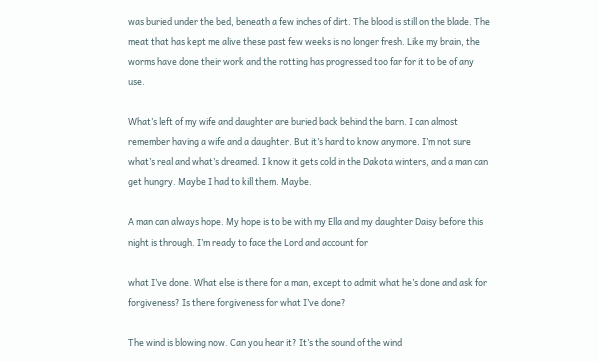was buried under the bed, beneath a few inches of dirt. The blood is still on the blade. The meat that has kept me alive these past few weeks is no longer fresh. Like my brain, the worms have done their work and the rotting has progressed too far for it to be of any use.

What’s left of my wife and daughter are buried back behind the barn. I can almost remember having a wife and a daughter. But it’s hard to know anymore. I’m not sure what’s real and what’s dreamed. I know it gets cold in the Dakota winters, and a man can get hungry. Maybe I had to kill them. Maybe.

A man can always hope. My hope is to be with my Ella and my daughter Daisy before this night is through. I’m ready to face the Lord and account for

what I’ve done. What else is there for a man, except to admit what he’s done and ask for forgiveness? Is there forgiveness for what I’ve done?

The wind is blowing now. Can you hear it? It’s the sound of the wind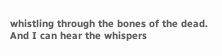whistling through the bones of the dead. And I can hear the whispers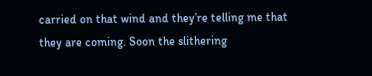carried on that wind and they’re telling me that they are coming. Soon the slithering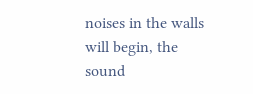noises in the walls will begin, the sound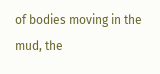of bodies moving in the mud, the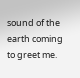sound of the earth coming to greet me.